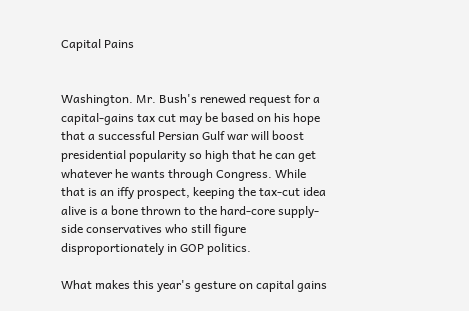Capital Pains


Washington. Mr. Bush's renewed request for a capital-gains tax cut may be based on his hope that a successful Persian Gulf war will boost presidential popularity so high that he can get whatever he wants through Congress. While that is an iffy prospect, keeping the tax-cut idea alive is a bone thrown to the hard-core supply-side conservatives who still figure disproportionately in GOP politics.

What makes this year's gesture on capital gains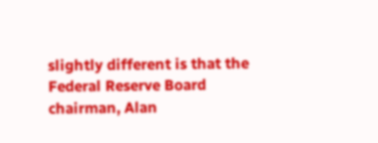slightly different is that the Federal Reserve Board chairman, Alan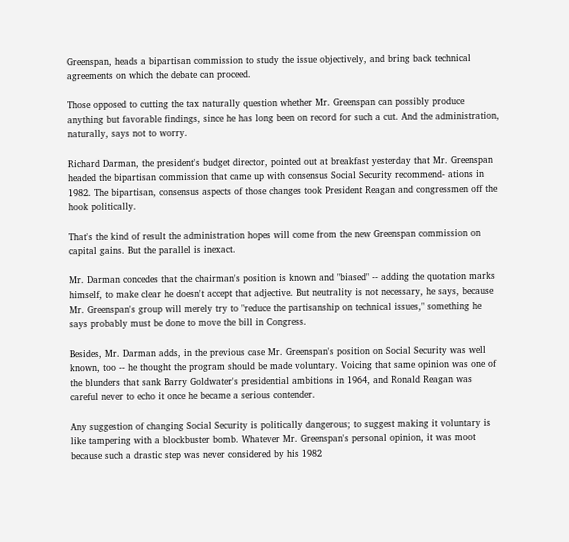Greenspan, heads a bipartisan commission to study the issue objectively, and bring back technical agreements on which the debate can proceed.

Those opposed to cutting the tax naturally question whether Mr. Greenspan can possibly produce anything but favorable findings, since he has long been on record for such a cut. And the administration, naturally, says not to worry.

Richard Darman, the president's budget director, pointed out at breakfast yesterday that Mr. Greenspan headed the bipartisan commission that came up with consensus Social Security recommend- ations in 1982. The bipartisan, consensus aspects of those changes took President Reagan and congressmen off the hook politically.

That's the kind of result the administration hopes will come from the new Greenspan commission on capital gains. But the parallel is inexact.

Mr. Darman concedes that the chairman's position is known and "biased" -- adding the quotation marks himself, to make clear he doesn't accept that adjective. But neutrality is not necessary, he says, because Mr. Greenspan's group will merely try to "reduce the partisanship on technical issues," something he says probably must be done to move the bill in Congress.

Besides, Mr. Darman adds, in the previous case Mr. Greenspan's position on Social Security was well known, too -- he thought the program should be made voluntary. Voicing that same opinion was one of the blunders that sank Barry Goldwater's presidential ambitions in 1964, and Ronald Reagan was careful never to echo it once he became a serious contender.

Any suggestion of changing Social Security is politically dangerous; to suggest making it voluntary is like tampering with a blockbuster bomb. Whatever Mr. Greenspan's personal opinion, it was moot because such a drastic step was never considered by his 1982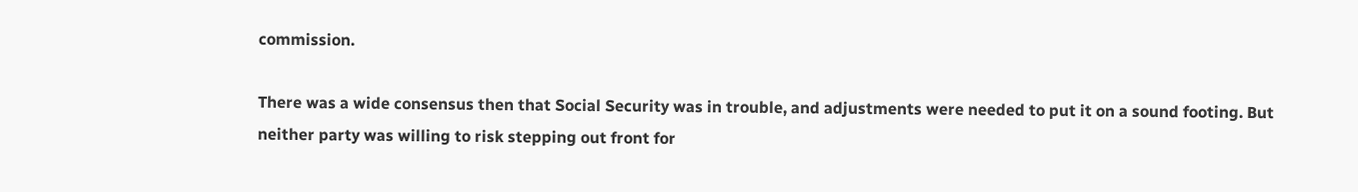commission.

There was a wide consensus then that Social Security was in trouble, and adjustments were needed to put it on a sound footing. But neither party was willing to risk stepping out front for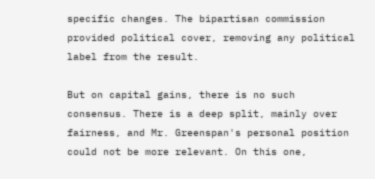specific changes. The bipartisan commission provided political cover, removing any political label from the result.

But on capital gains, there is no such consensus. There is a deep split, mainly over fairness, and Mr. Greenspan's personal position could not be more relevant. On this one,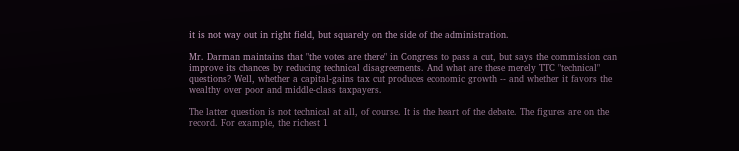it is not way out in right field, but squarely on the side of the administration.

Mr. Darman maintains that "the votes are there" in Congress to pass a cut, but says the commission can improve its chances by reducing technical disagreements. And what are these merely TTC "technical" questions? Well, whether a capital-gains tax cut produces economic growth -- and whether it favors the wealthy over poor and middle-class taxpayers.

The latter question is not technical at all, of course. It is the heart of the debate. The figures are on the record. For example, the richest 1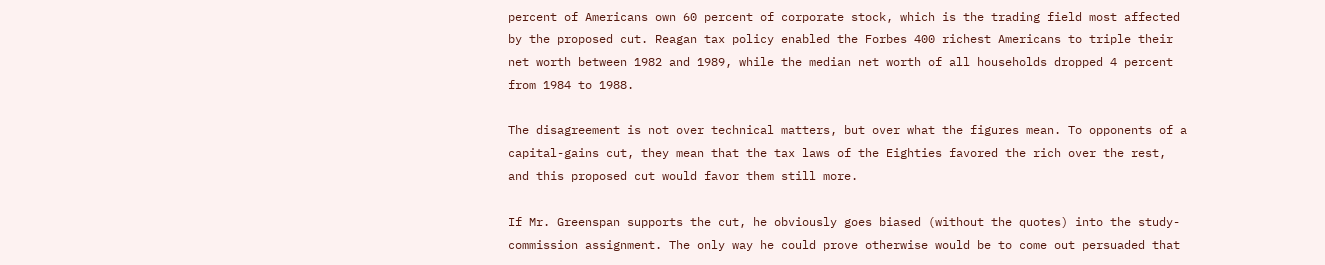percent of Americans own 60 percent of corporate stock, which is the trading field most affected by the proposed cut. Reagan tax policy enabled the Forbes 400 richest Americans to triple their net worth between 1982 and 1989, while the median net worth of all households dropped 4 percent from 1984 to 1988.

The disagreement is not over technical matters, but over what the figures mean. To opponents of a capital-gains cut, they mean that the tax laws of the Eighties favored the rich over the rest, and this proposed cut would favor them still more.

If Mr. Greenspan supports the cut, he obviously goes biased (without the quotes) into the study-commission assignment. The only way he could prove otherwise would be to come out persuaded that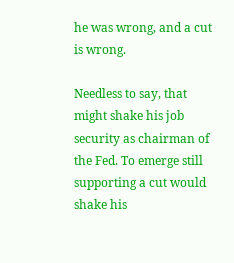he was wrong, and a cut is wrong.

Needless to say, that might shake his job security as chairman of the Fed. To emerge still supporting a cut would shake his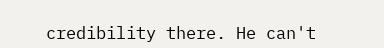credibility there. He can't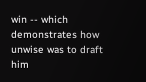win -- which demonstrates how unwise was to draft him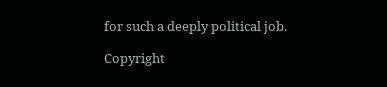for such a deeply political job.

Copyright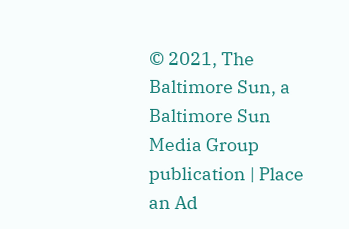© 2021, The Baltimore Sun, a Baltimore Sun Media Group publication | Place an Ad